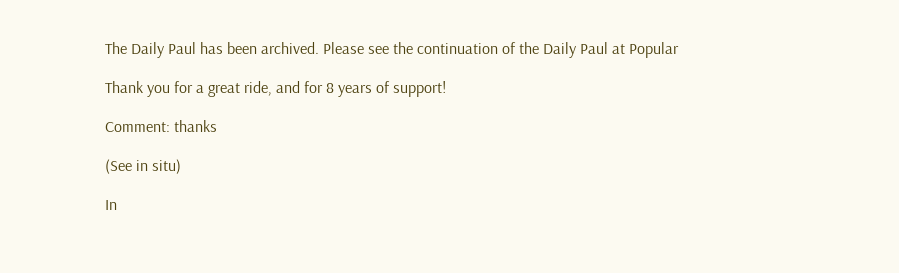The Daily Paul has been archived. Please see the continuation of the Daily Paul at Popular

Thank you for a great ride, and for 8 years of support!

Comment: thanks

(See in situ)

In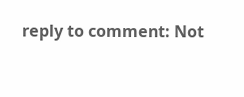reply to comment: Not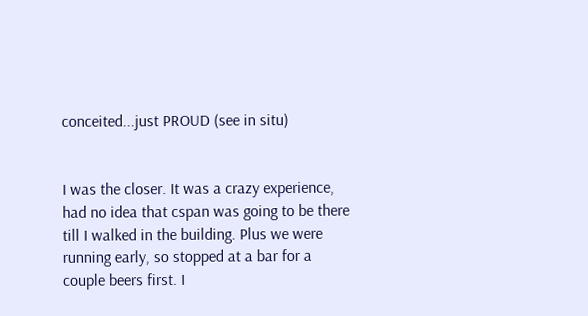conceited...just PROUD (see in situ)


I was the closer. It was a crazy experience, had no idea that cspan was going to be there till I walked in the building. Plus we were running early, so stopped at a bar for a couple beers first. I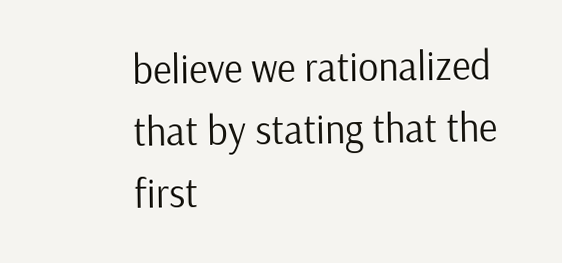believe we rationalized that by stating that the first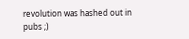revolution was hashed out in pubs ;)